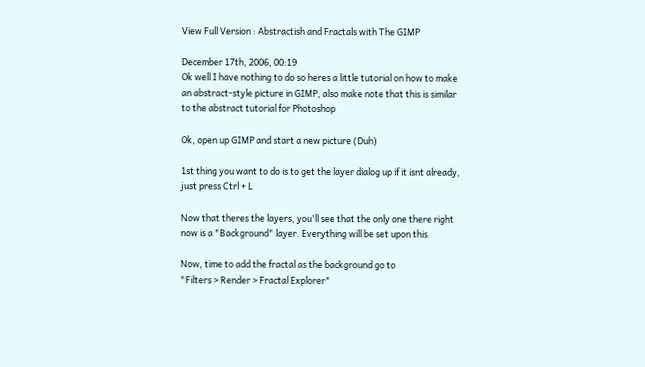View Full Version : Abstractish and Fractals with The GIMP

December 17th, 2006, 00:19
Ok well I have nothing to do so heres a little tutorial on how to make an abstract-style picture in GIMP, also make note that this is similar to the abstract tutorial for Photoshop

Ok, open up GIMP and start a new picture (Duh)

1st thing you want to do is to get the layer dialog up if it isnt already, just press Ctrl + L

Now that theres the layers, you'll see that the only one there right now is a "Background" layer. Everything will be set upon this

Now, time to add the fractal as the background go to
"Filters > Render > Fractal Explorer"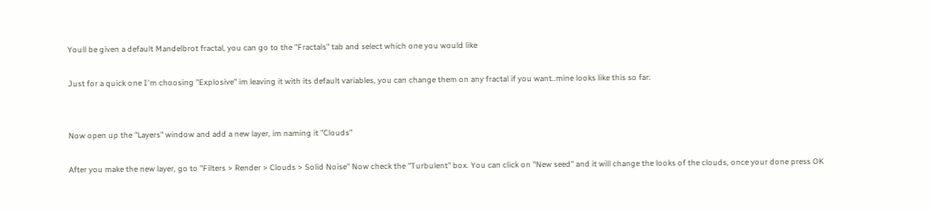Youll be given a default Mandelbrot fractal, you can go to the "Fractals" tab and select which one you would like

Just for a quick one I'm choosing "Explosive" im leaving it with its default variables, you can change them on any fractal if you want..mine looks like this so far:


Now open up the "Layers" window and add a new layer, im naming it "Clouds"

After you make the new layer, go to "Filters > Render > Clouds > Solid Noise" Now check the "Turbulent" box. You can click on "New seed" and it will change the looks of the clouds, once your done press OK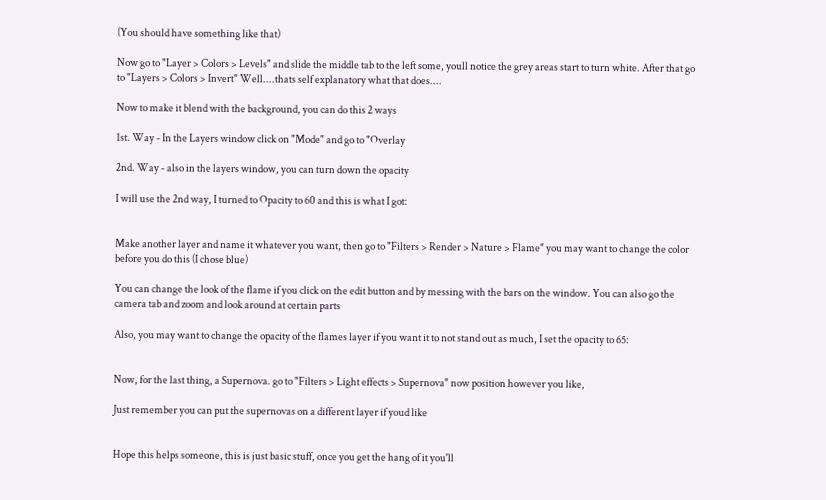(You should have something like that)

Now go to "Layer > Colors > Levels" and slide the middle tab to the left some, youll notice the grey areas start to turn white. After that go to "Layers > Colors > Invert" Well....thats self explanatory what that does....

Now to make it blend with the background, you can do this 2 ways

1st. Way - In the Layers window click on "Mode" and go to "Overlay

2nd. Way - also in the layers window, you can turn down the opacity

I will use the 2nd way, I turned to Opacity to 60 and this is what I got:


Make another layer and name it whatever you want, then go to "Filters > Render > Nature > Flame" you may want to change the color before you do this (I chose blue)

You can change the look of the flame if you click on the edit button and by messing with the bars on the window. You can also go the camera tab and zoom and look around at certain parts

Also, you may want to change the opacity of the flames layer if you want it to not stand out as much, I set the opacity to 65:


Now, for the last thing, a Supernova. go to "Filters > Light effects > Supernova" now position however you like,

Just remember you can put the supernovas on a different layer if youd like


Hope this helps someone, this is just basic stuff, once you get the hang of it you'll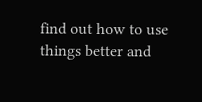find out how to use things better and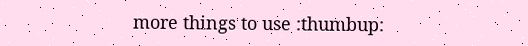more things to use :thumbup: